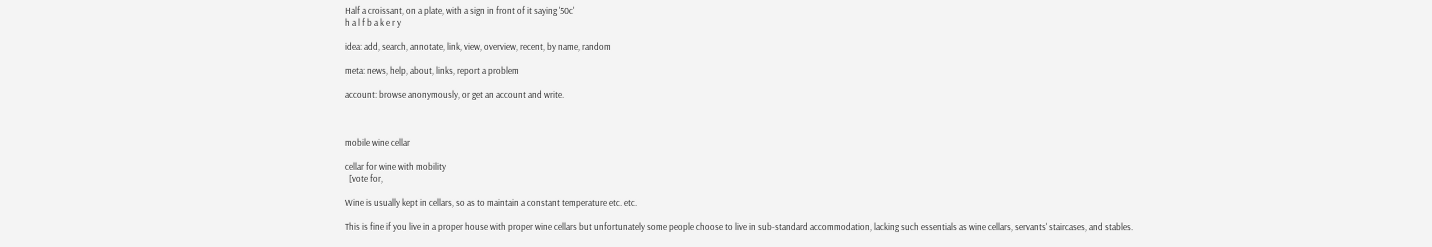Half a croissant, on a plate, with a sign in front of it saying '50c'
h a l f b a k e r y

idea: add, search, annotate, link, view, overview, recent, by name, random

meta: news, help, about, links, report a problem

account: browse anonymously, or get an account and write.



mobile wine cellar

cellar for wine with mobility
  [vote for,

Wine is usually kept in cellars, so as to maintain a constant temperature etc. etc.

This is fine if you live in a proper house with proper wine cellars but unfortunately some people choose to live in sub-standard accommodation, lacking such essentials as wine cellars, servants' staircases, and stables.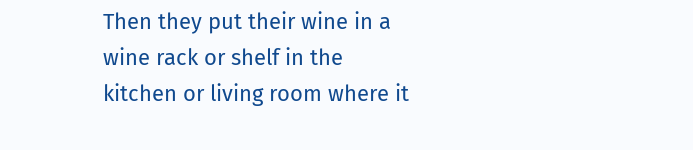Then they put their wine in a wine rack or shelf in the kitchen or living room where it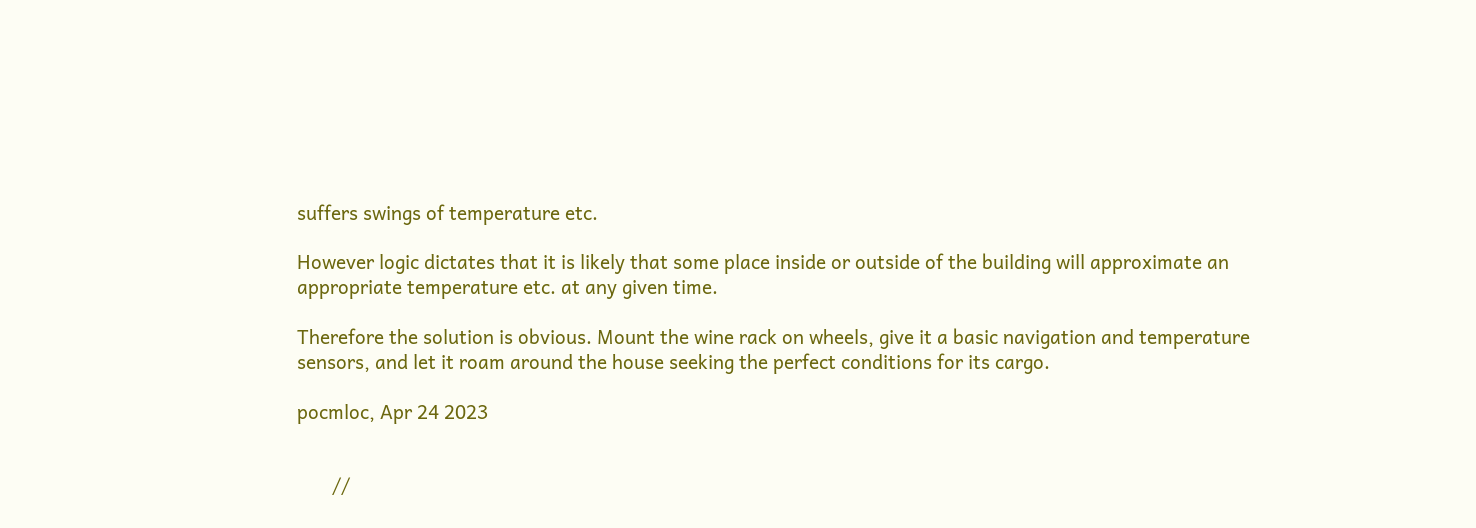suffers swings of temperature etc.

However logic dictates that it is likely that some place inside or outside of the building will approximate an appropriate temperature etc. at any given time.

Therefore the solution is obvious. Mount the wine rack on wheels, give it a basic navigation and temperature sensors, and let it roam around the house seeking the perfect conditions for its cargo.

pocmloc, Apr 24 2023


       //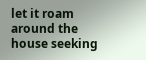let it roam around the house seeking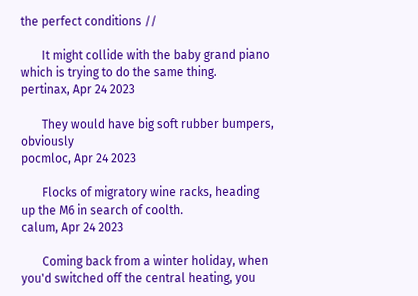the perfect conditions //

       It might collide with the baby grand piano which is trying to do the same thing.
pertinax, Apr 24 2023

       They would have big soft rubber bumpers, obviously
pocmloc, Apr 24 2023

       Flocks of migratory wine racks, heading up the M6 in search of coolth.
calum, Apr 24 2023

       Coming back from a winter holiday, when you'd switched off the central heating, you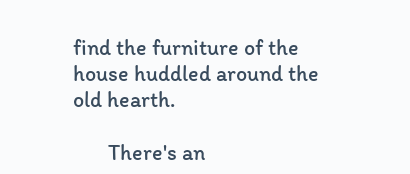find the furniture of the house huddled around the old hearth.

       There's an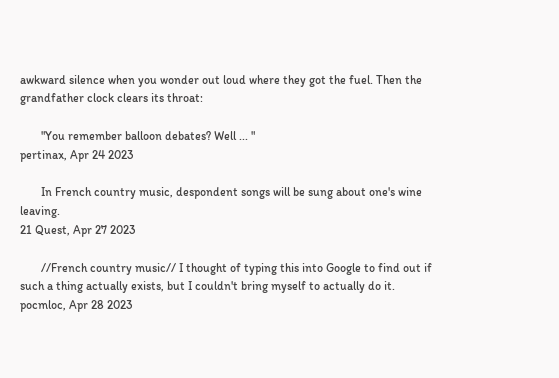awkward silence when you wonder out loud where they got the fuel. Then the grandfather clock clears its throat:

       "You remember balloon debates? Well ... "
pertinax, Apr 24 2023

       In French country music, despondent songs will be sung about one's wine leaving.
21 Quest, Apr 27 2023

       //French country music// I thought of typing this into Google to find out if such a thing actually exists, but I couldn't bring myself to actually do it.
pocmloc, Apr 28 2023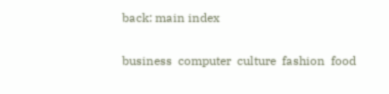back: main index

business  computer  culture  fashion  food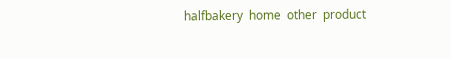halfbakery  home  other  product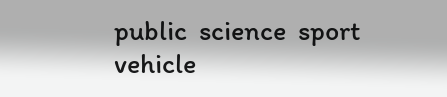public  science  sport  vehicle